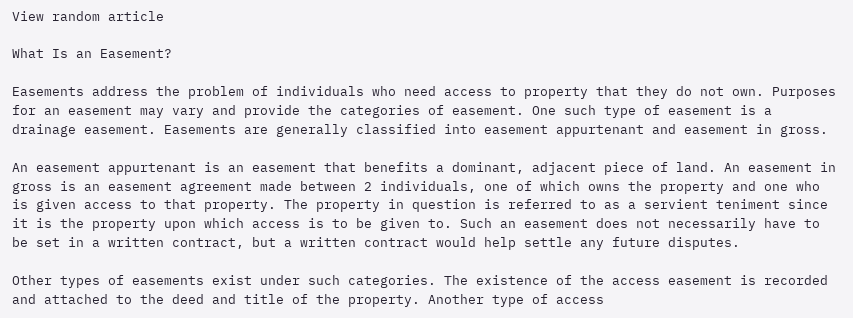View random article

What Is an Easement?

Easements address the problem of individuals who need access to property that they do not own. Purposes for an easement may vary and provide the categories of easement. One such type of easement is a drainage easement. Easements are generally classified into easement appurtenant and easement in gross.

An easement appurtenant is an easement that benefits a dominant, adjacent piece of land. An easement in gross is an easement agreement made between 2 individuals, one of which owns the property and one who is given access to that property. The property in question is referred to as a servient teniment since it is the property upon which access is to be given to. Such an easement does not necessarily have to be set in a written contract, but a written contract would help settle any future disputes.

Other types of easements exist under such categories. The existence of the access easement is recorded and attached to the deed and title of the property. Another type of access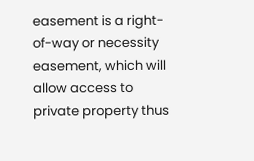easement is a right-of-way or necessity easement, which will allow access to private property thus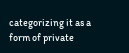categorizing it as a form of private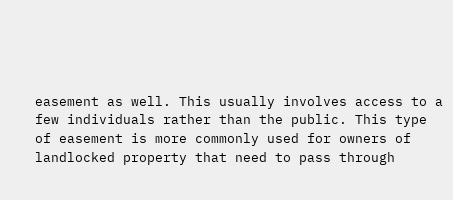easement as well. This usually involves access to a few individuals rather than the public. This type of easement is more commonly used for owners of landlocked property that need to pass through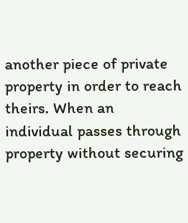another piece of private property in order to reach theirs. When an individual passes through property without securing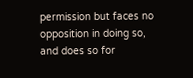permission but faces no opposition in doing so, and does so for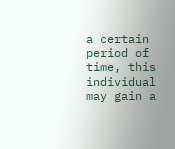a certain period of time, this individual may gain a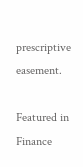prescriptive easement.

Featured in Finance